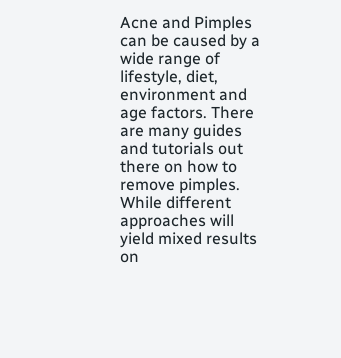Acne and Pimples can be caused by a wide range of lifestyle, diet, environment and age factors. There are many guides and tutorials out there on how to remove pimples. While different approaches will yield mixed results on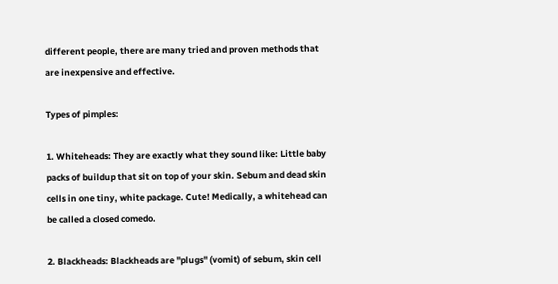different people, there are many tried and proven methods that are inexpensive and effective.

Types of pimples:

1. Whiteheads: They are exactly what they sound like: Little baby packs of buildup that sit on top of your skin. Sebum and dead skin cells in one tiny, white package. Cute! Medically, a whitehead can be called a closed comedo.

2. Blackheads: Blackheads are "plugs" (vomit) of sebum, skin cell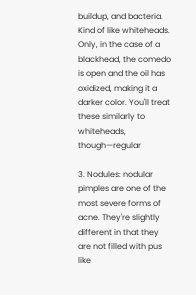buildup, and bacteria. Kind of like whiteheads. Only, in the case of a blackhead, the comedo is open and the oil has oxidized, making it a darker color. You'll treat these similarly to whiteheads, though—regular

3. Nodules: nodular pimples are one of the most severe forms of acne. They're slightly different in that they are not filled with pus like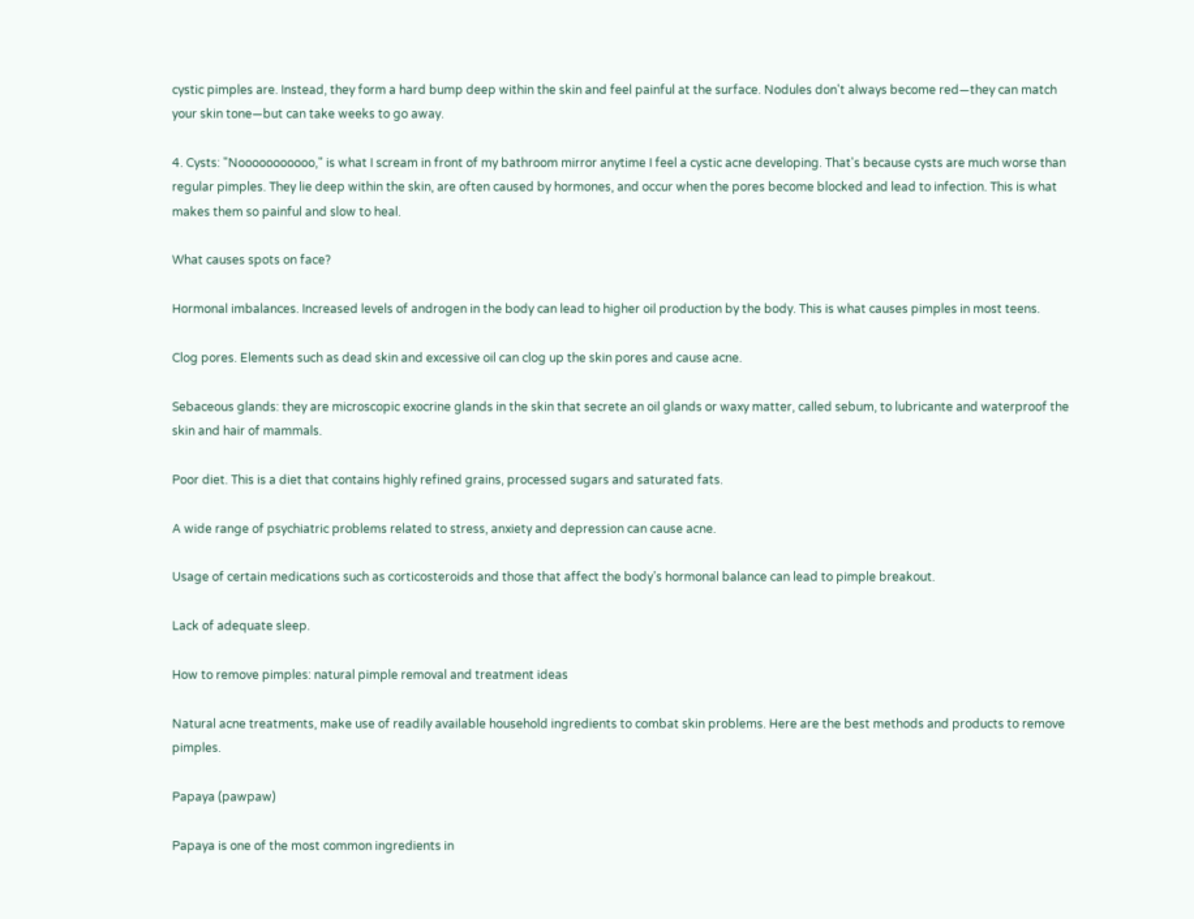cystic pimples are. Instead, they form a hard bump deep within the skin and feel painful at the surface. Nodules don't always become red—they can match your skin tone—but can take weeks to go away.

4. Cysts: "Nooooooooooo," is what I scream in front of my bathroom mirror anytime I feel a cystic acne developing. That's because cysts are much worse than regular pimples. They lie deep within the skin, are often caused by hormones, and occur when the pores become blocked and lead to infection. This is what makes them so painful and slow to heal.

What causes spots on face?

Hormonal imbalances. Increased levels of androgen in the body can lead to higher oil production by the body. This is what causes pimples in most teens.

Clog pores. Elements such as dead skin and excessive oil can clog up the skin pores and cause acne.

Sebaceous glands: they are microscopic exocrine glands in the skin that secrete an oil glands or waxy matter, called sebum, to lubricante and waterproof the skin and hair of mammals.

Poor diet. This is a diet that contains highly refined grains, processed sugars and saturated fats.

A wide range of psychiatric problems related to stress, anxiety and depression can cause acne.

Usage of certain medications such as corticosteroids and those that affect the body’s hormonal balance can lead to pimple breakout.

Lack of adequate sleep.

How to remove pimples: natural pimple removal and treatment ideas

Natural acne treatments, make use of readily available household ingredients to combat skin problems. Here are the best methods and products to remove pimples.

Papaya (pawpaw)

Papaya is one of the most common ingredients in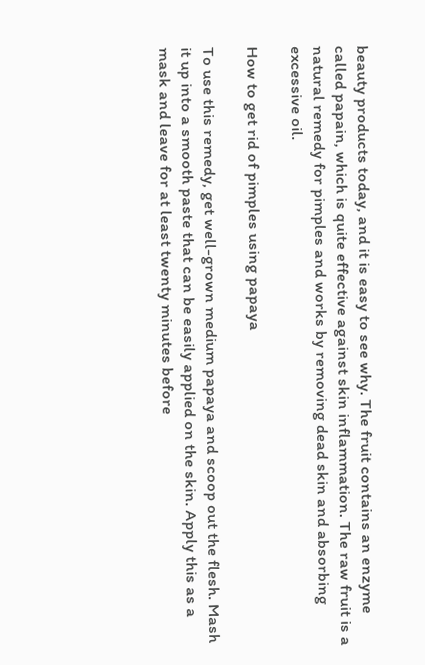beauty products today, and it is easy to see why. The fruit contains an enzyme called papain, which is quite effective against skin inflammation. The raw fruit is a natural remedy for pimples and works by removing dead skin and absorbing excessive oil.

How to get rid of pimples using papaya

To use this remedy, get well-grown medium papaya and scoop out the flesh. Mash it up into a smooth paste that can be easily applied on the skin. Apply this as a mask and leave for at least twenty minutes before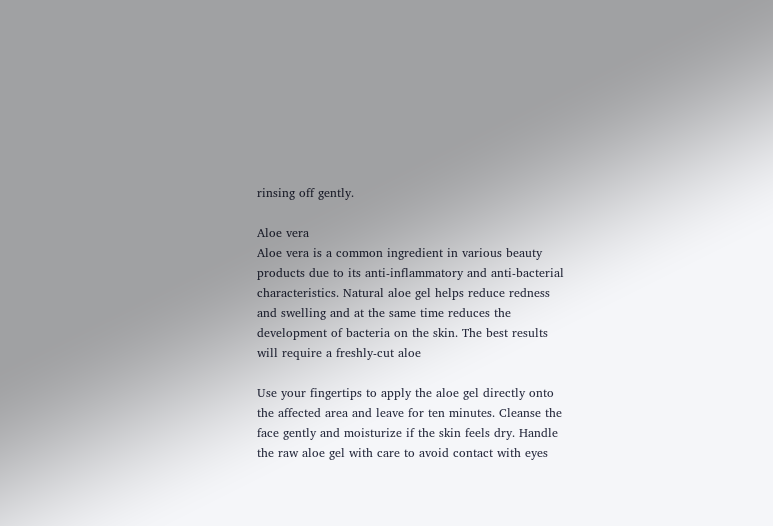rinsing off gently.

Aloe vera
Aloe vera is a common ingredient in various beauty products due to its anti-inflammatory and anti-bacterial characteristics. Natural aloe gel helps reduce redness and swelling and at the same time reduces the development of bacteria on the skin. The best results will require a freshly-cut aloe

Use your fingertips to apply the aloe gel directly onto the affected area and leave for ten minutes. Cleanse the face gently and moisturize if the skin feels dry. Handle the raw aloe gel with care to avoid contact with eyes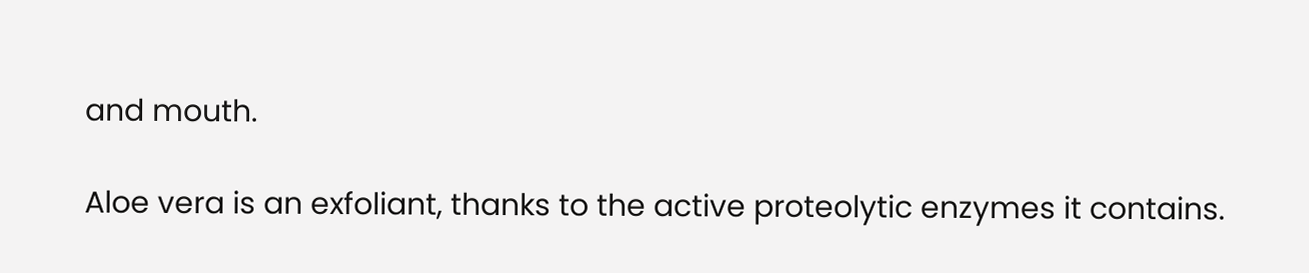and mouth.

Aloe vera is an exfoliant, thanks to the active proteolytic enzymes it contains.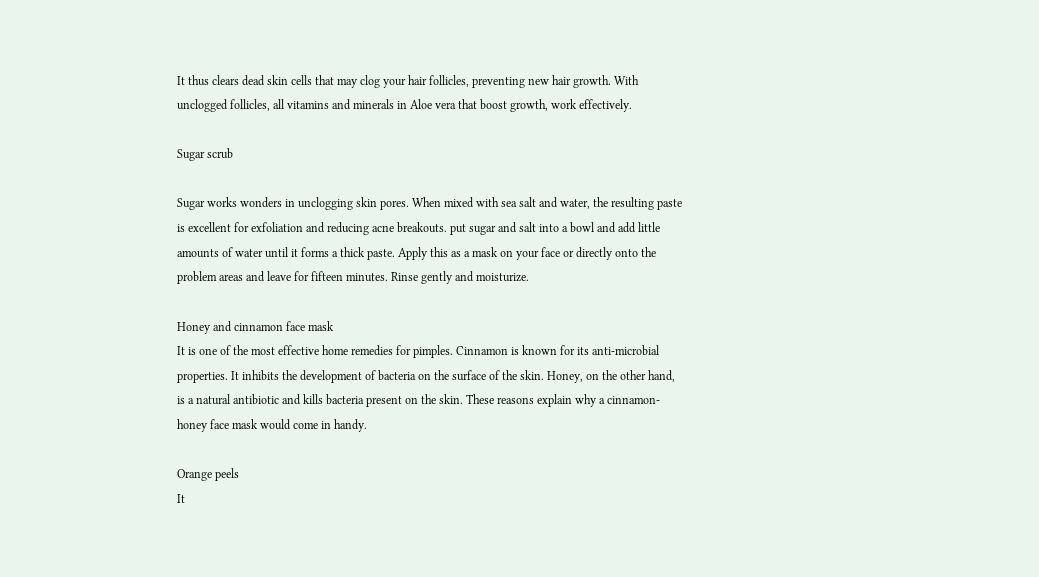It thus clears dead skin cells that may clog your hair follicles, preventing new hair growth. With unclogged follicles, all vitamins and minerals in Aloe vera that boost growth, work effectively.

Sugar scrub

Sugar works wonders in unclogging skin pores. When mixed with sea salt and water, the resulting paste is excellent for exfoliation and reducing acne breakouts. put sugar and salt into a bowl and add little amounts of water until it forms a thick paste. Apply this as a mask on your face or directly onto the problem areas and leave for fifteen minutes. Rinse gently and moisturize.

Honey and cinnamon face mask
It is one of the most effective home remedies for pimples. Cinnamon is known for its anti-microbial properties. It inhibits the development of bacteria on the surface of the skin. Honey, on the other hand, is a natural antibiotic and kills bacteria present on the skin. These reasons explain why a cinnamon-honey face mask would come in handy.

Orange peels
It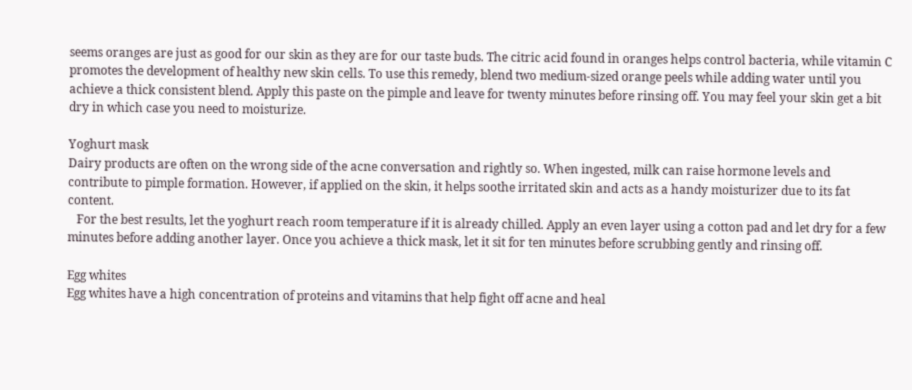seems oranges are just as good for our skin as they are for our taste buds. The citric acid found in oranges helps control bacteria, while vitamin C promotes the development of healthy new skin cells. To use this remedy, blend two medium-sized orange peels while adding water until you achieve a thick consistent blend. Apply this paste on the pimple and leave for twenty minutes before rinsing off. You may feel your skin get a bit dry in which case you need to moisturize.

Yoghurt mask
Dairy products are often on the wrong side of the acne conversation and rightly so. When ingested, milk can raise hormone levels and contribute to pimple formation. However, if applied on the skin, it helps soothe irritated skin and acts as a handy moisturizer due to its fat content.
   For the best results, let the yoghurt reach room temperature if it is already chilled. Apply an even layer using a cotton pad and let dry for a few minutes before adding another layer. Once you achieve a thick mask, let it sit for ten minutes before scrubbing gently and rinsing off.

Egg whites
Egg whites have a high concentration of proteins and vitamins that help fight off acne and heal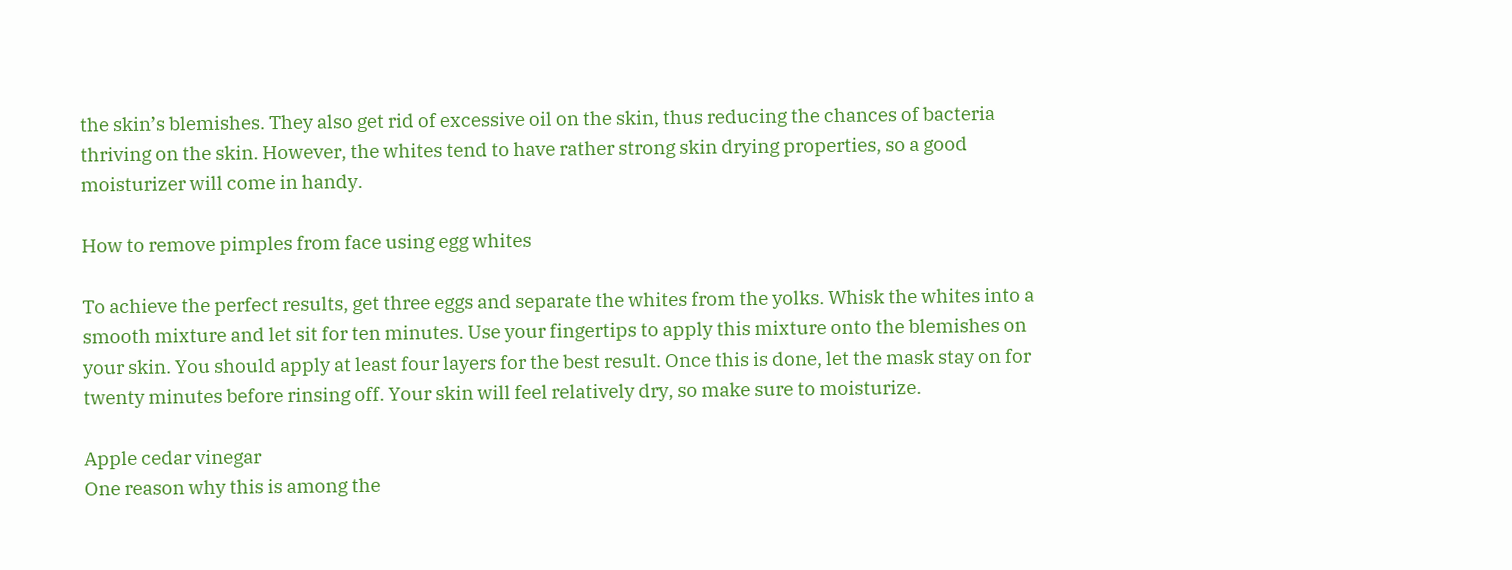the skin’s blemishes. They also get rid of excessive oil on the skin, thus reducing the chances of bacteria thriving on the skin. However, the whites tend to have rather strong skin drying properties, so a good moisturizer will come in handy.

How to remove pimples from face using egg whites

To achieve the perfect results, get three eggs and separate the whites from the yolks. Whisk the whites into a smooth mixture and let sit for ten minutes. Use your fingertips to apply this mixture onto the blemishes on your skin. You should apply at least four layers for the best result. Once this is done, let the mask stay on for twenty minutes before rinsing off. Your skin will feel relatively dry, so make sure to moisturize.

Apple cedar vinegar
One reason why this is among the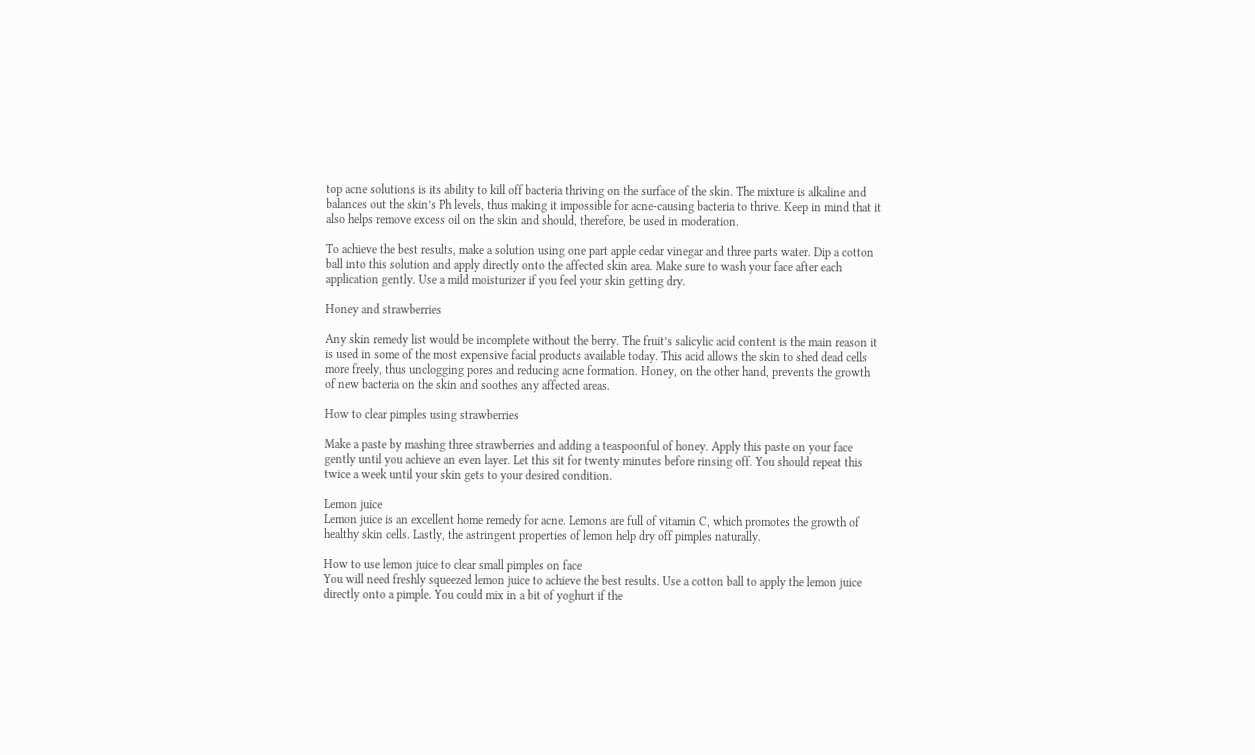top acne solutions is its ability to kill off bacteria thriving on the surface of the skin. The mixture is alkaline and balances out the skin’s Ph levels, thus making it impossible for acne-causing bacteria to thrive. Keep in mind that it also helps remove excess oil on the skin and should, therefore, be used in moderation.

To achieve the best results, make a solution using one part apple cedar vinegar and three parts water. Dip a cotton ball into this solution and apply directly onto the affected skin area. Make sure to wash your face after each application gently. Use a mild moisturizer if you feel your skin getting dry.

Honey and strawberries

Any skin remedy list would be incomplete without the berry. The fruit’s salicylic acid content is the main reason it is used in some of the most expensive facial products available today. This acid allows the skin to shed dead cells more freely, thus unclogging pores and reducing acne formation. Honey, on the other hand, prevents the growth of new bacteria on the skin and soothes any affected areas.

How to clear pimples using strawberries

Make a paste by mashing three strawberries and adding a teaspoonful of honey. Apply this paste on your face gently until you achieve an even layer. Let this sit for twenty minutes before rinsing off. You should repeat this twice a week until your skin gets to your desired condition.

Lemon juice
Lemon juice is an excellent home remedy for acne. Lemons are full of vitamin C, which promotes the growth of healthy skin cells. Lastly, the astringent properties of lemon help dry off pimples naturally.

How to use lemon juice to clear small pimples on face
You will need freshly squeezed lemon juice to achieve the best results. Use a cotton ball to apply the lemon juice directly onto a pimple. You could mix in a bit of yoghurt if the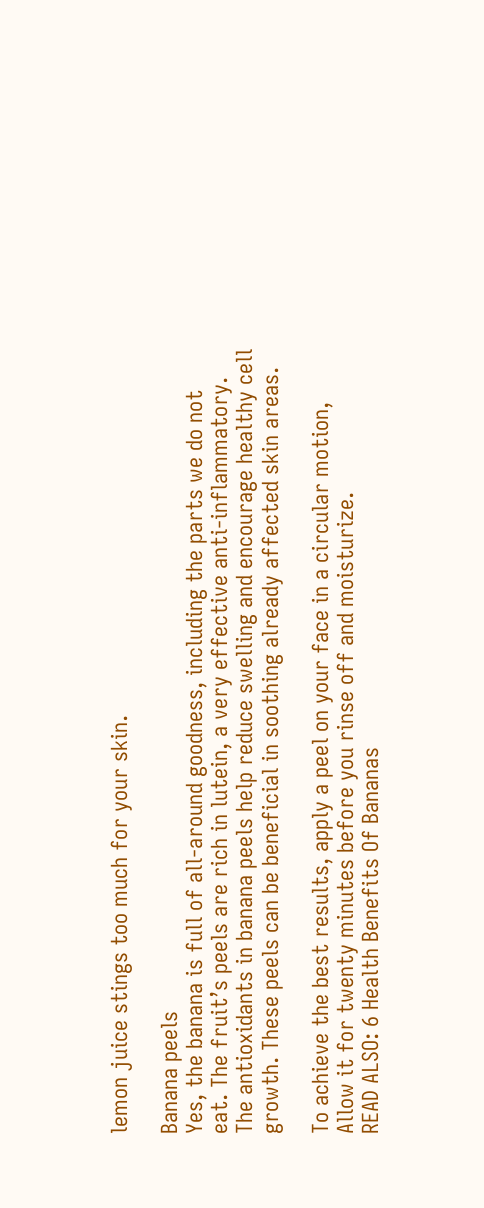lemon juice stings too much for your skin.

Banana peels
Yes, the banana is full of all-around goodness, including the parts we do not eat. The fruit’s peels are rich in lutein, a very effective anti-inflammatory. The antioxidants in banana peels help reduce swelling and encourage healthy cell growth. These peels can be beneficial in soothing already affected skin areas.

To achieve the best results, apply a peel on your face in a circular motion, Allow it for twenty minutes before you rinse off and moisturize.
READ ALSO: 6 Health Benefits Of Bananas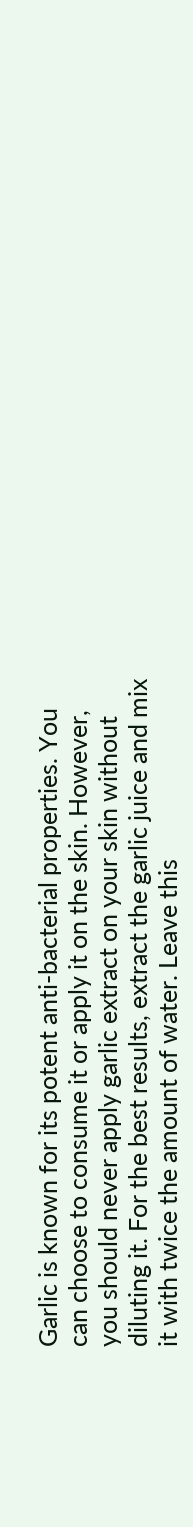Garlic is known for its potent anti-bacterial properties. You can choose to consume it or apply it on the skin. However, you should never apply garlic extract on your skin without diluting it. For the best results, extract the garlic juice and mix it with twice the amount of water. Leave this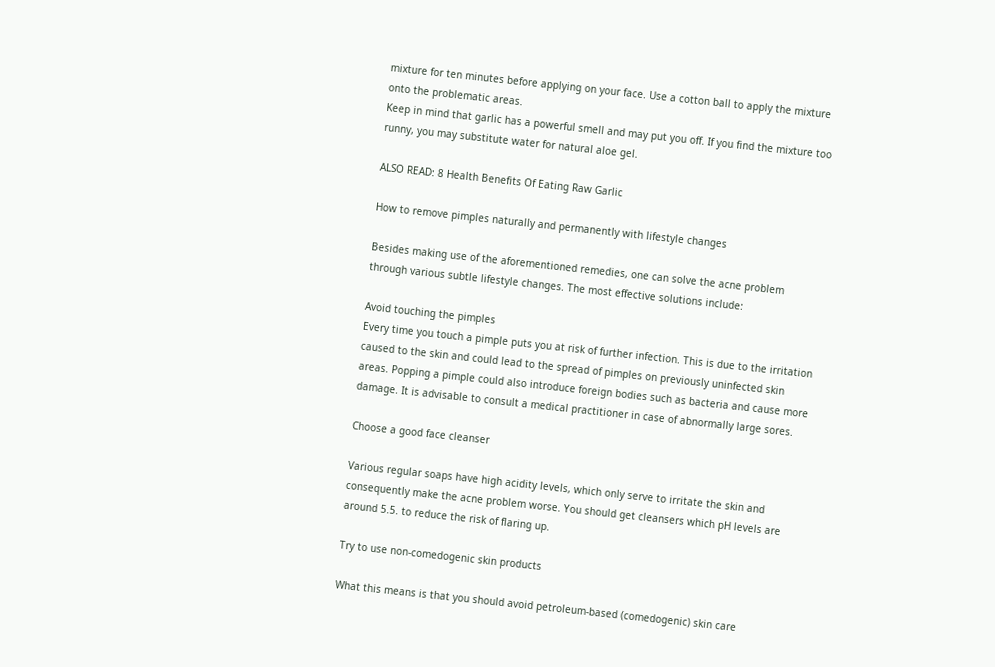mixture for ten minutes before applying on your face. Use a cotton ball to apply the mixture onto the problematic areas.
Keep in mind that garlic has a powerful smell and may put you off. If you find the mixture too runny, you may substitute water for natural aloe gel.

ALSO READ: 8 Health Benefits Of Eating Raw Garlic

How to remove pimples naturally and permanently with lifestyle changes

Besides making use of the aforementioned remedies, one can solve the acne problem through various subtle lifestyle changes. The most effective solutions include:

Avoid touching the pimples
Every time you touch a pimple puts you at risk of further infection. This is due to the irritation caused to the skin and could lead to the spread of pimples on previously uninfected skin areas. Popping a pimple could also introduce foreign bodies such as bacteria and cause more damage. It is advisable to consult a medical practitioner in case of abnormally large sores.

Choose a good face cleanser

Various regular soaps have high acidity levels, which only serve to irritate the skin and consequently make the acne problem worse. You should get cleansers which pH levels are around 5.5. to reduce the risk of flaring up.

Try to use non-comedogenic skin products

What this means is that you should avoid petroleum-based (comedogenic) skin care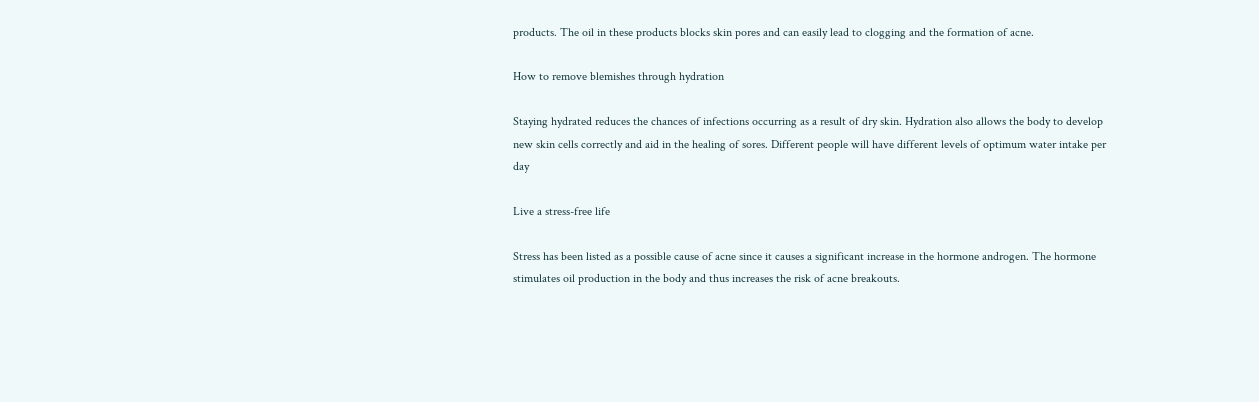products. The oil in these products blocks skin pores and can easily lead to clogging and the formation of acne.

How to remove blemishes through hydration

Staying hydrated reduces the chances of infections occurring as a result of dry skin. Hydration also allows the body to develop new skin cells correctly and aid in the healing of sores. Different people will have different levels of optimum water intake per day

Live a stress-free life

Stress has been listed as a possible cause of acne since it causes a significant increase in the hormone androgen. The hormone stimulates oil production in the body and thus increases the risk of acne breakouts.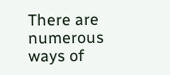There are numerous ways of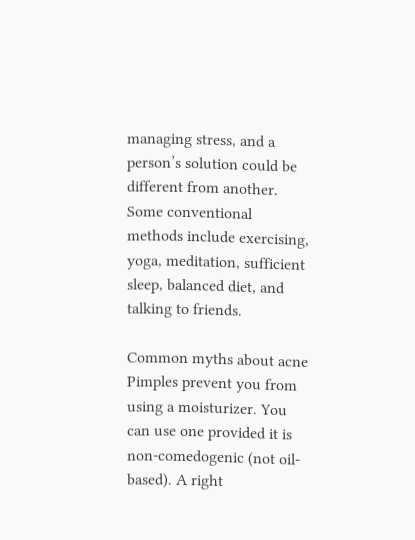managing stress, and a person’s solution could be different from another. Some conventional methods include exercising, yoga, meditation, sufficient sleep, balanced diet, and talking to friends.

Common myths about acne
Pimples prevent you from using a moisturizer. You can use one provided it is non-comedogenic (not oil-based). A right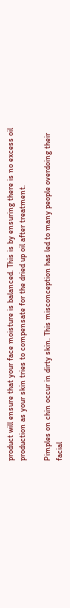product will ensure that your face moisture is balanced. This is by ensuring there is no excess oil production as your skin tries to compensate for the dried up oil after treatment.

Pimples on chin occur in dirty skin. This misconception has led to many people overdoing their facial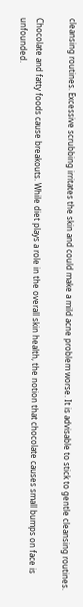cleansing routines. Excessive scrubbing irritates the skin and could make a mild acne problem worse. It is advisable to stick to gentle cleansing routines.

Chocolate and fatty foods cause breakouts. While diet plays a role in the overall skin health, the notion that chocolate causes small bumps on face is unfounded.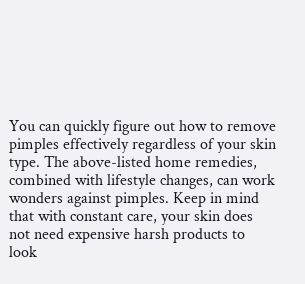You can quickly figure out how to remove pimples effectively regardless of your skin type. The above-listed home remedies, combined with lifestyle changes, can work wonders against pimples. Keep in mind that with constant care, your skin does not need expensive harsh products to look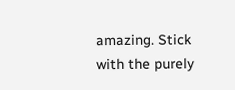amazing. Stick with the purely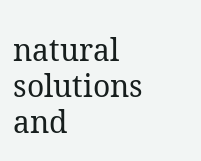natural solutions and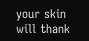your skin will thank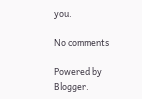you.

No comments

Powered by Blogger.